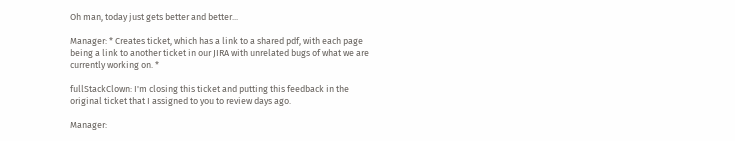Oh man, today just gets better and better...

Manager: * Creates ticket, which has a link to a shared pdf, with each page being a link to another ticket in our JIRA with unrelated bugs of what we are currently working on. *

fullStackClown: I'm closing this ticket and putting this feedback in the original ticket that I assigned to you to review days ago.

Manager: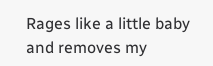Rages like a little baby and removes my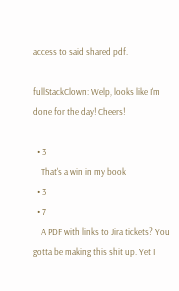access to said shared pdf.

fullStackClown: Welp, looks like I'm done for the day! Cheers!

  • 3
    That's a win in my book
  • 3
  • 7
    A PDF with links to Jira tickets? You gotta be making this shit up. Yet I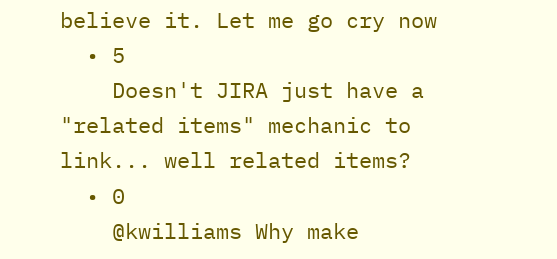believe it. Let me go cry now
  • 5
    Doesn't JIRA just have a "related items" mechanic to link... well related items?
  • 0
    @kwilliams Why make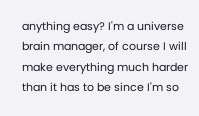anything easy? I'm a universe brain manager, of course I will make everything much harder than it has to be since I'm so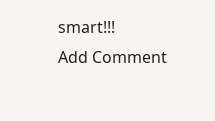smart!!!
Add Comment